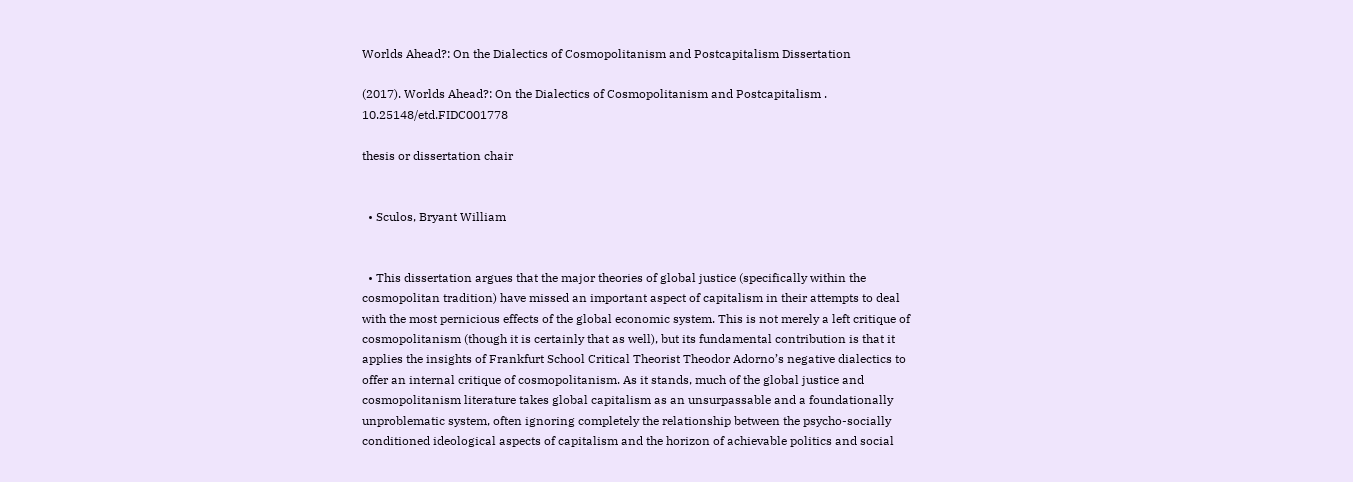Worlds Ahead?: On the Dialectics of Cosmopolitanism and Postcapitalism Dissertation

(2017). Worlds Ahead?: On the Dialectics of Cosmopolitanism and Postcapitalism . 10.25148/etd.FIDC001778

thesis or dissertation chair


  • Sculos, Bryant William


  • This dissertation argues that the major theories of global justice (specifically within the cosmopolitan tradition) have missed an important aspect of capitalism in their attempts to deal with the most pernicious effects of the global economic system. This is not merely a left critique of cosmopolitanism (though it is certainly that as well), but its fundamental contribution is that it applies the insights of Frankfurt School Critical Theorist Theodor Adorno’s negative dialectics to offer an internal critique of cosmopolitanism. As it stands, much of the global justice and cosmopolitanism literature takes global capitalism as an unsurpassable and a foundationally unproblematic system, often ignoring completely the relationship between the psycho-socially conditioned ideological aspects of capitalism and the horizon of achievable politics and social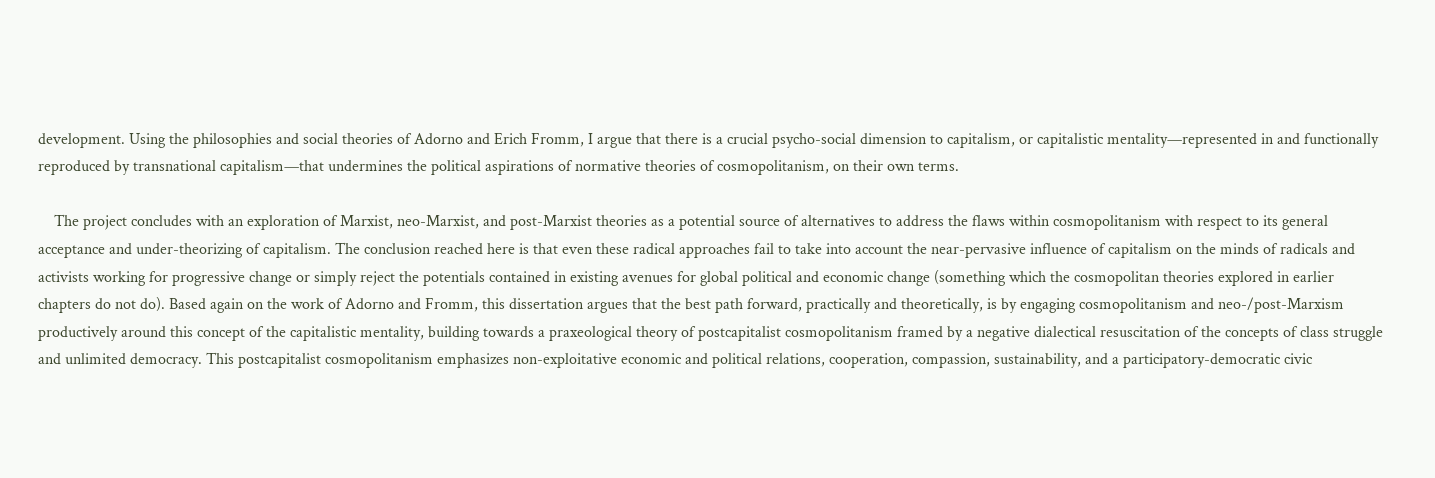development. Using the philosophies and social theories of Adorno and Erich Fromm, I argue that there is a crucial psycho-social dimension to capitalism, or capitalistic mentality—represented in and functionally reproduced by transnational capitalism—that undermines the political aspirations of normative theories of cosmopolitanism, on their own terms.

    The project concludes with an exploration of Marxist, neo-Marxist, and post-Marxist theories as a potential source of alternatives to address the flaws within cosmopolitanism with respect to its general acceptance and under-theorizing of capitalism. The conclusion reached here is that even these radical approaches fail to take into account the near-pervasive influence of capitalism on the minds of radicals and activists working for progressive change or simply reject the potentials contained in existing avenues for global political and economic change (something which the cosmopolitan theories explored in earlier chapters do not do). Based again on the work of Adorno and Fromm, this dissertation argues that the best path forward, practically and theoretically, is by engaging cosmopolitanism and neo-/post-Marxism productively around this concept of the capitalistic mentality, building towards a praxeological theory of postcapitalist cosmopolitanism framed by a negative dialectical resuscitation of the concepts of class struggle and unlimited democracy. This postcapitalist cosmopolitanism emphasizes non-exploitative economic and political relations, cooperation, compassion, sustainability, and a participatory-democratic civic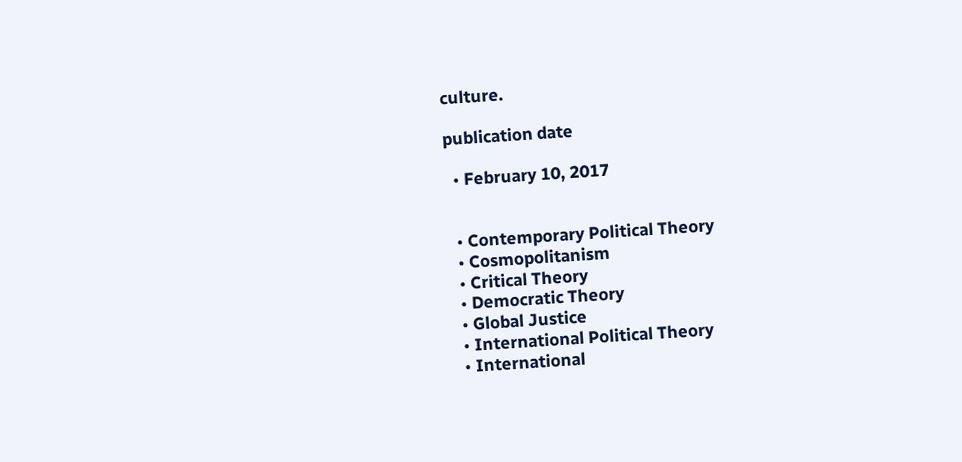culture.

publication date

  • February 10, 2017


  • Contemporary Political Theory
  • Cosmopolitanism
  • Critical Theory
  • Democratic Theory
  • Global Justice
  • International Political Theory
  • International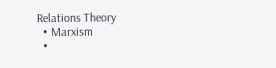Relations Theory
  • Marxism
  •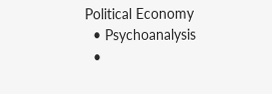Political Economy
  • Psychoanalysis
  •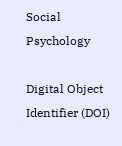Social Psychology

Digital Object Identifier (DOI)